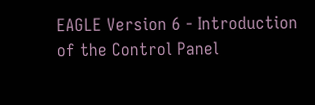EAGLE Version 6 - Introduction of the Control Panel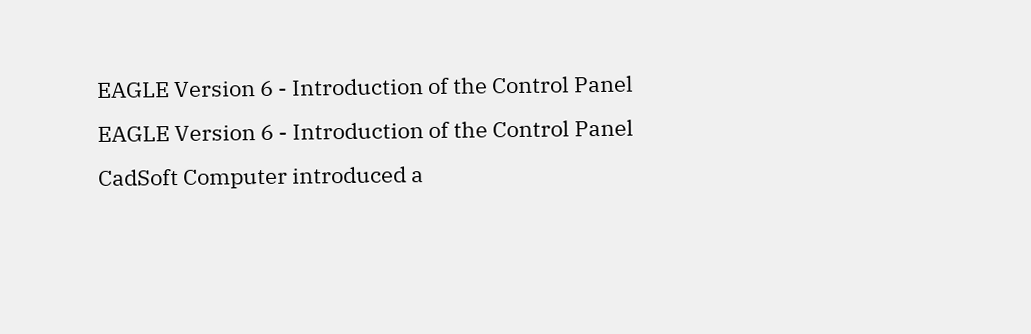EAGLE Version 6 - Introduction of the Control Panel
EAGLE Version 6 - Introduction of the Control Panel
CadSoft Computer introduced a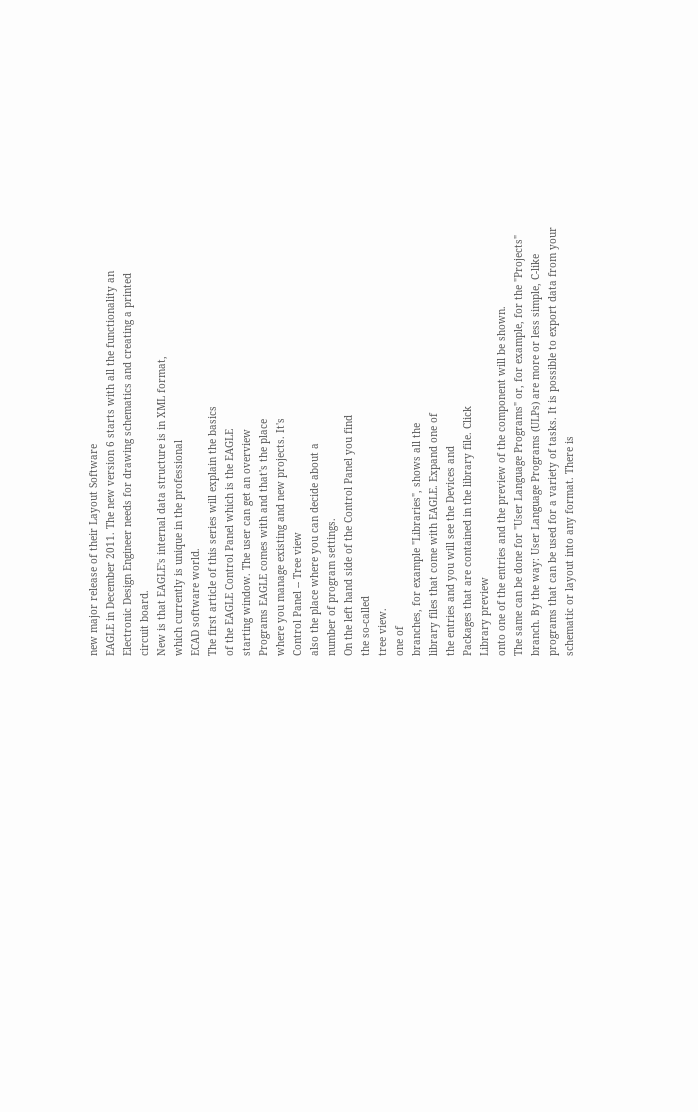new major release of their Layout Software
EAGLE in December 2011. The new version 6 starts with all the functionality an
Electronic Design Engineer needs for drawing schematics and creating a printed
circuit board.
New is that EAGLE's internal data structure is in XML format,
which currently is unique in the professional
ECAD software world.
The first article of this series will explain the basics
of the EAGLE Control Panel which is the EAGLE
starting window. The user can get an overview
Programs EAGLE comes with and that's the place
where you manage existing and new projects. It's
Control Panel -- Tree view
also the place where you can decide about a
number of program settings.
On the left hand side of the Control Panel you find
the so-called
tree view.
one of
branches, for example "Libraries", shows all the
library files that come with EAGLE. Expand one of
the entries and you will see the Devices and
Packages that are contained in the library file. Click
Library preview
onto one of the entries and the preview of the component will be shown.
The same can be done for "User Language Programs" or, for example, for the "Projects"
branch. By the way: User Language Programs (ULPs) are more or less simple, C-like
programs that can be used for a variety of tasks. It is possible to export data from your
schematic or layout into any format. There is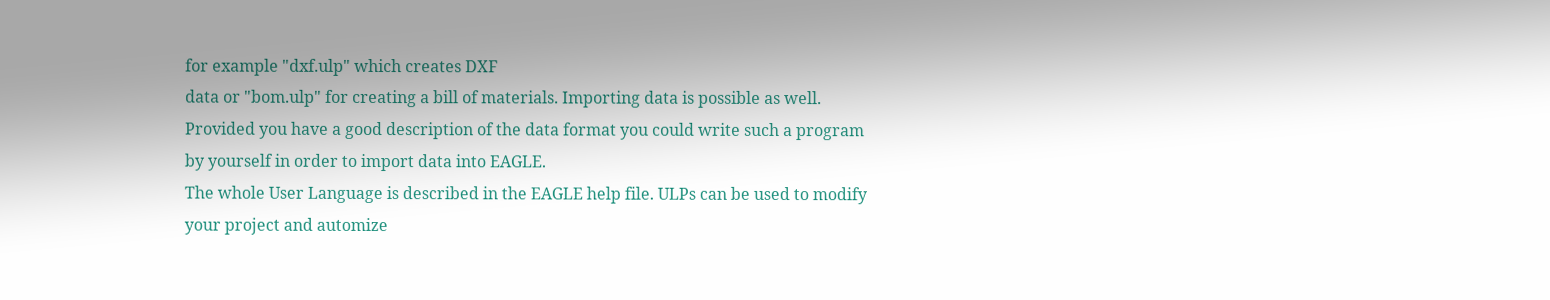for example "dxf.ulp" which creates DXF
data or "bom.ulp" for creating a bill of materials. Importing data is possible as well.
Provided you have a good description of the data format you could write such a program
by yourself in order to import data into EAGLE.
The whole User Language is described in the EAGLE help file. ULPs can be used to modify
your project and automize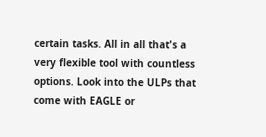certain tasks. All in all that's a very flexible tool with countless
options. Look into the ULPs that come with EAGLE or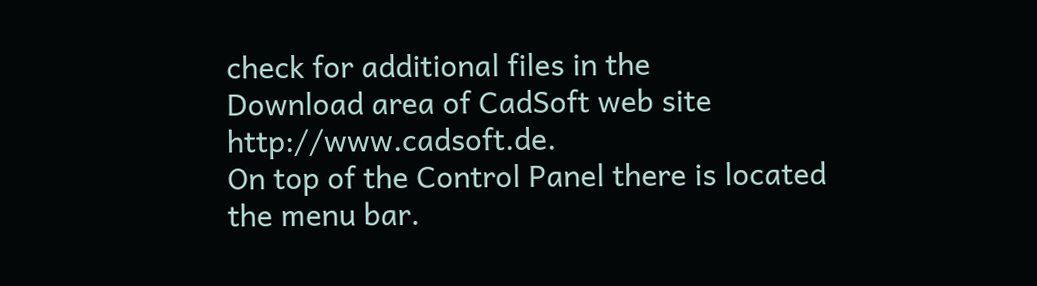check for additional files in the
Download area of CadSoft web site http://www.cadsoft.de.
On top of the Control Panel there is located the menu bar.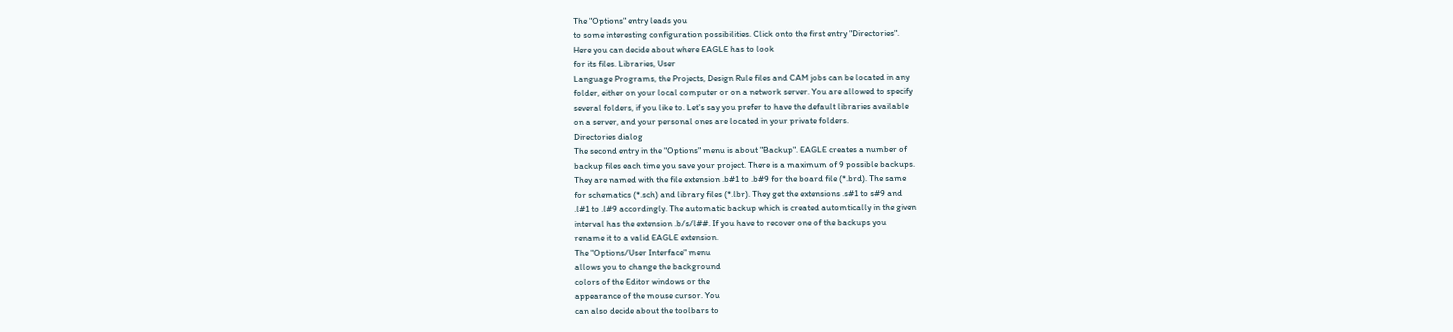The "Options" entry leads you
to some interesting configuration possibilities. Click onto the first entry "Directories".
Here you can decide about where EAGLE has to look
for its files. Libraries, User
Language Programs, the Projects, Design Rule files and CAM jobs can be located in any
folder, either on your local computer or on a network server. You are allowed to specify
several folders, if you like to. Let's say you prefer to have the default libraries available
on a server, and your personal ones are located in your private folders.
Directories dialog
The second entry in the "Options" menu is about "Backup". EAGLE creates a number of
backup files each time you save your project. There is a maximum of 9 possible backups.
They are named with the file extension .b#1 to .b#9 for the board file (*.brd). The same
for schematics (*.sch) and library files (*.lbr). They get the extensions .s#1 to s#9 and
.l#1 to .l#9 accordingly. The automatic backup which is created automtically in the given
interval has the extension .b/s/l##. If you have to recover one of the backups you
rename it to a valid EAGLE extension.
The "Options/User Interface" menu
allows you to change the background
colors of the Editor windows or the
appearance of the mouse cursor. You
can also decide about the toolbars to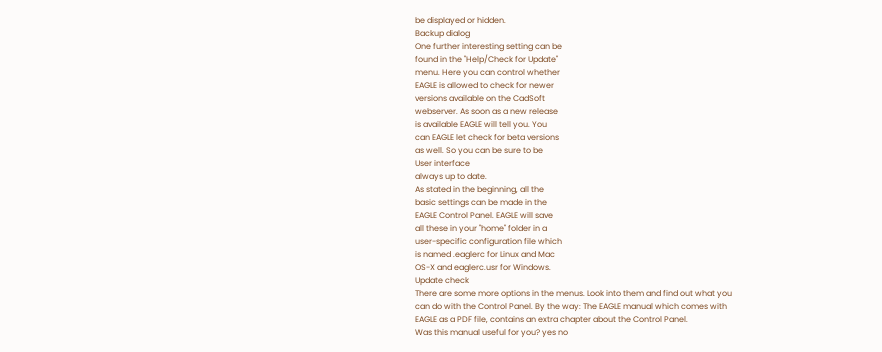be displayed or hidden.
Backup dialog
One further interesting setting can be
found in the "Help/Check for Update"
menu. Here you can control whether
EAGLE is allowed to check for newer
versions available on the CadSoft
webserver. As soon as a new release
is available EAGLE will tell you. You
can EAGLE let check for beta versions
as well. So you can be sure to be
User interface
always up to date.
As stated in the beginning, all the
basic settings can be made in the
EAGLE Control Panel. EAGLE will save
all these in your "home" folder in a
user-specific configuration file which
is named .eaglerc for Linux and Mac
OS-X and eaglerc.usr for Windows.
Update check
There are some more options in the menus. Look into them and find out what you
can do with the Control Panel. By the way: The EAGLE manual which comes with
EAGLE as a PDF file, contains an extra chapter about the Control Panel.
Was this manual useful for you? yes no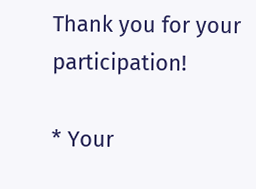Thank you for your participation!

* Your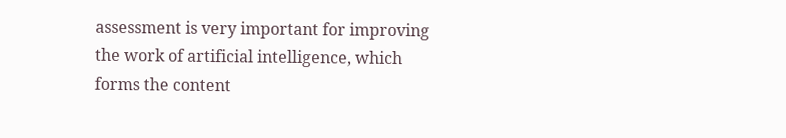assessment is very important for improving the work of artificial intelligence, which forms the content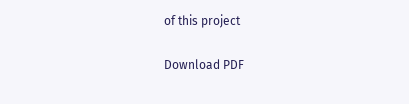of this project

Download PDF